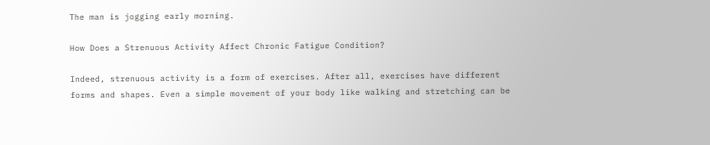The man is jogging early morning.

How Does a Strenuous Activity Affect Chronic Fatigue Condition?

Indeed, strenuous activity is a form of exercises. After all, exercises have different forms and shapes. Even a simple movement of your body like walking and stretching can be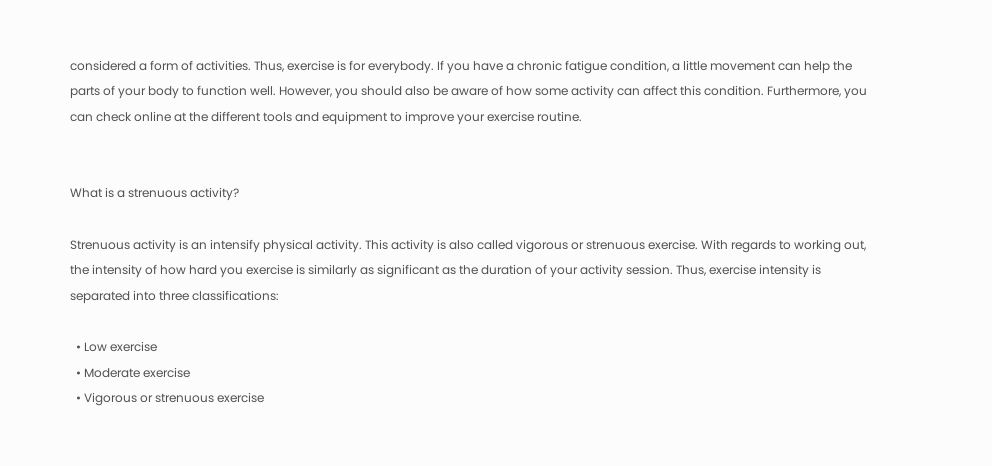considered a form of activities. Thus, exercise is for everybody. If you have a chronic fatigue condition, a little movement can help the parts of your body to function well. However, you should also be aware of how some activity can affect this condition. Furthermore, you can check online at the different tools and equipment to improve your exercise routine.


What is a strenuous activity?

Strenuous activity is an intensify physical activity. This activity is also called vigorous or strenuous exercise. With regards to working out, the intensity of how hard you exercise is similarly as significant as the duration of your activity session. Thus, exercise intensity is separated into three classifications:

  • Low exercise
  • Moderate exercise
  • Vigorous or strenuous exercise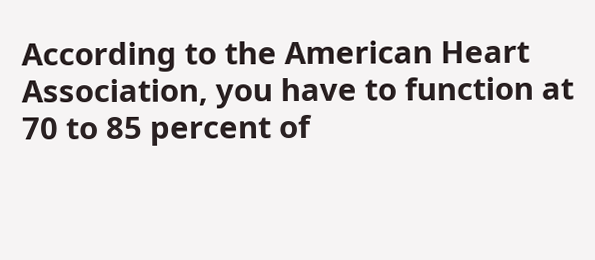According to the American Heart Association, you have to function at 70 to 85 percent of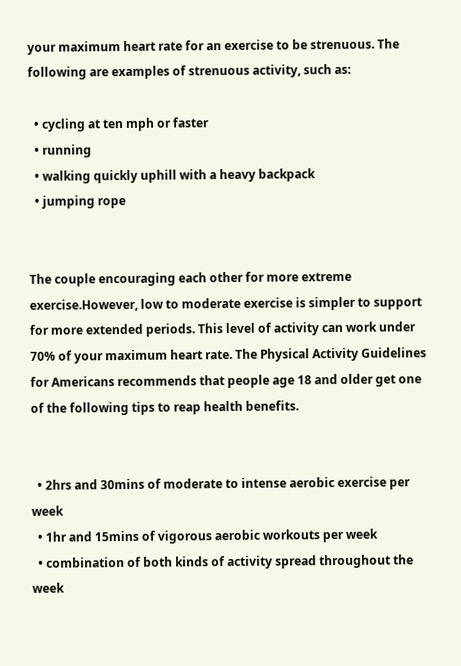your maximum heart rate for an exercise to be strenuous. The following are examples of strenuous activity, such as:

  • cycling at ten mph or faster
  • running
  • walking quickly uphill with a heavy backpack
  • jumping rope


The couple encouraging each other for more extreme exercise.However, low to moderate exercise is simpler to support for more extended periods. This level of activity can work under 70% of your maximum heart rate. The Physical Activity Guidelines for Americans recommends that people age 18 and older get one of the following tips to reap health benefits.


  • 2hrs and 30mins of moderate to intense aerobic exercise per week
  • 1hr and 15mins of vigorous aerobic workouts per week
  • combination of both kinds of activity spread throughout the week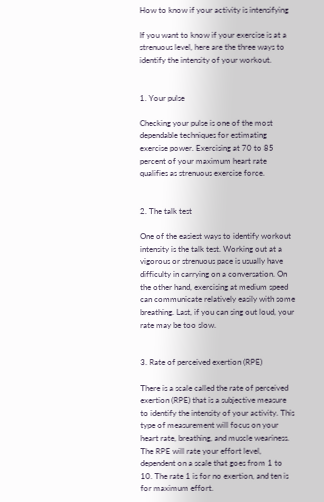How to know if your activity is intensifying

If you want to know if your exercise is at a strenuous level, here are the three ways to identify the intensity of your workout.


1. Your pulse

Checking your pulse is one of the most dependable techniques for estimating exercise power. Exercising at 70 to 85 percent of your maximum heart rate qualifies as strenuous exercise force.


2. The talk test

One of the easiest ways to identify workout intensity is the talk test. Working out at a vigorous or strenuous pace is usually have difficulty in carrying on a conversation. On the other hand, exercising at medium speed can communicate relatively easily with some breathing. Last, if you can sing out loud, your rate may be too slow.


3. Rate of perceived exertion (RPE)

There is a scale called the rate of perceived exertion (RPE) that is a subjective measure to identify the intensity of your activity. This type of measurement will focus on your heart rate, breathing, and muscle weariness. The RPE will rate your effort level, dependent on a scale that goes from 1 to 10. The rate 1 is for no exertion, and ten is for maximum effort.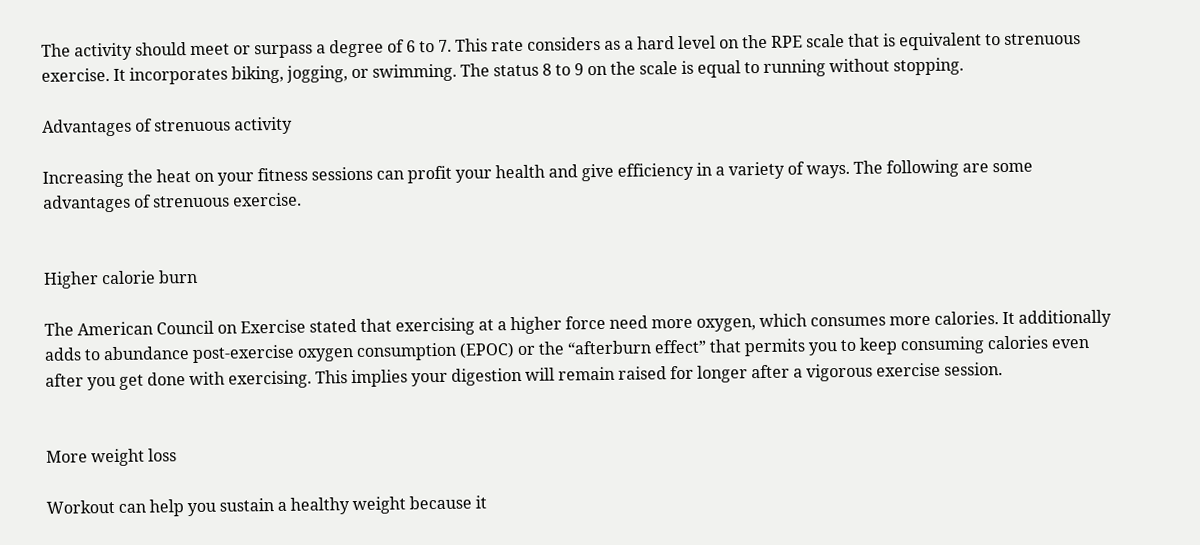The activity should meet or surpass a degree of 6 to 7. This rate considers as a hard level on the RPE scale that is equivalent to strenuous exercise. It incorporates biking, jogging, or swimming. The status 8 to 9 on the scale is equal to running without stopping.

Advantages of strenuous activity

Increasing the heat on your fitness sessions can profit your health and give efficiency in a variety of ways. The following are some advantages of strenuous exercise.


Higher calorie burn

The American Council on Exercise stated that exercising at a higher force need more oxygen, which consumes more calories. It additionally adds to abundance post-exercise oxygen consumption (EPOC) or the “afterburn effect” that permits you to keep consuming calories even after you get done with exercising. This implies your digestion will remain raised for longer after a vigorous exercise session.


More weight loss

Workout can help you sustain a healthy weight because it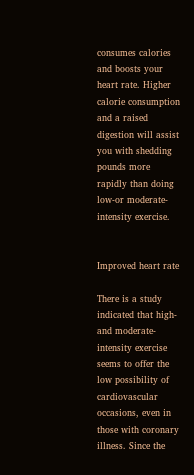consumes calories and boosts your heart rate. Higher calorie consumption and a raised digestion will assist you with shedding pounds more rapidly than doing low-or moderate-intensity exercise.


Improved heart rate

There is a study indicated that high- and moderate-intensity exercise seems to offer the low possibility of cardiovascular occasions, even in those with coronary illness. Since the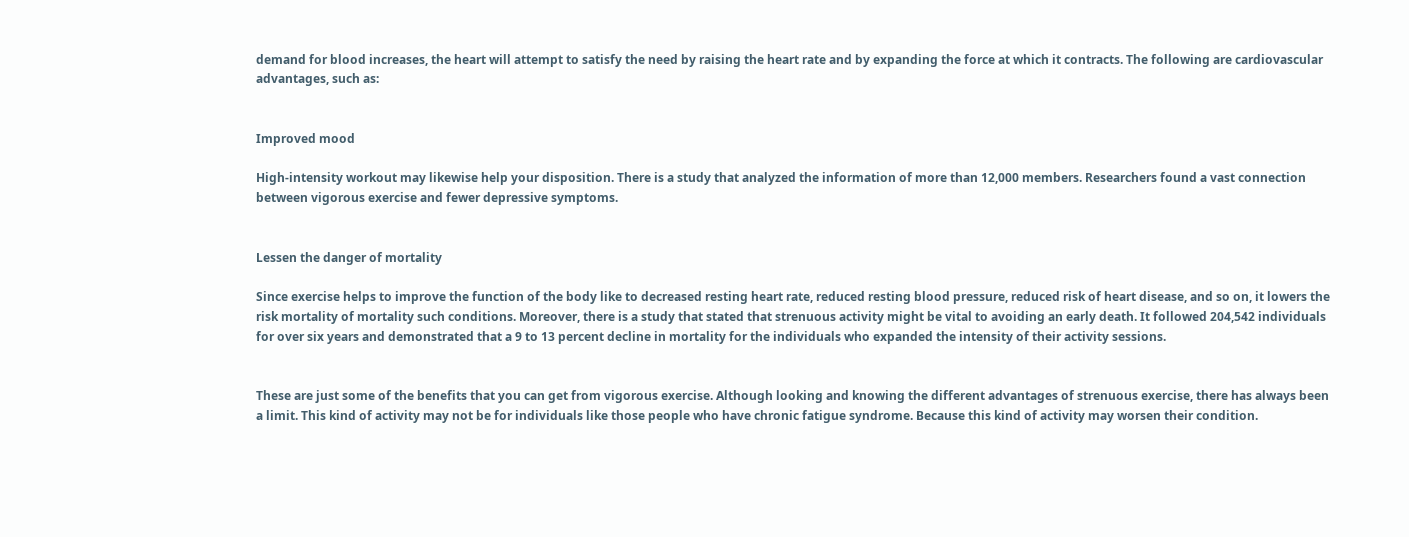demand for blood increases, the heart will attempt to satisfy the need by raising the heart rate and by expanding the force at which it contracts. The following are cardiovascular advantages, such as:


Improved mood

High-intensity workout may likewise help your disposition. There is a study that analyzed the information of more than 12,000 members. Researchers found a vast connection between vigorous exercise and fewer depressive symptoms.


Lessen the danger of mortality

Since exercise helps to improve the function of the body like to decreased resting heart rate, reduced resting blood pressure, reduced risk of heart disease, and so on, it lowers the risk mortality of mortality such conditions. Moreover, there is a study that stated that strenuous activity might be vital to avoiding an early death. It followed 204,542 individuals for over six years and demonstrated that a 9 to 13 percent decline in mortality for the individuals who expanded the intensity of their activity sessions.


These are just some of the benefits that you can get from vigorous exercise. Although looking and knowing the different advantages of strenuous exercise, there has always been a limit. This kind of activity may not be for individuals like those people who have chronic fatigue syndrome. Because this kind of activity may worsen their condition.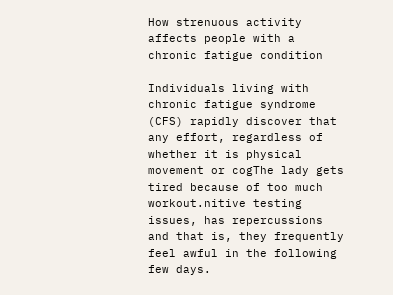How strenuous activity affects people with a chronic fatigue condition

Individuals living with chronic fatigue syndrome (CFS) rapidly discover that any effort, regardless of whether it is physical movement or cogThe lady gets tired because of too much workout.nitive testing issues, has repercussions and that is, they frequently feel awful in the following few days.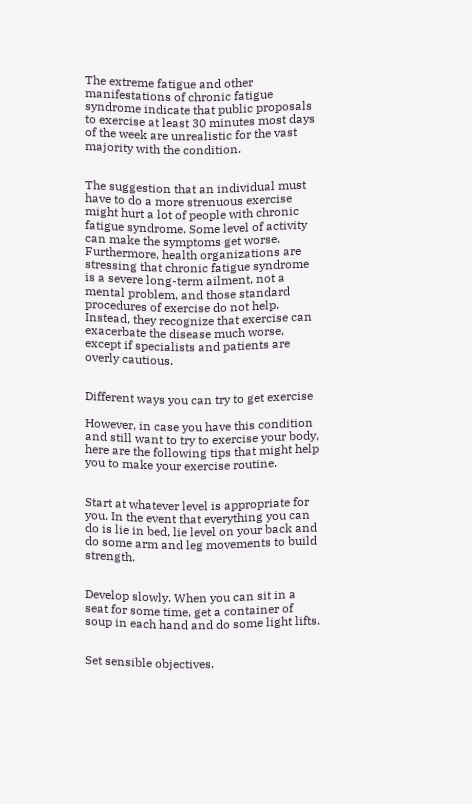The extreme fatigue and other manifestations of chronic fatigue syndrome indicate that public proposals to exercise at least 30 minutes most days of the week are unrealistic for the vast majority with the condition.


The suggestion that an individual must have to do a more strenuous exercise might hurt a lot of people with chronic fatigue syndrome. Some level of activity can make the symptoms get worse. Furthermore, health organizations are stressing that chronic fatigue syndrome is a severe long-term ailment, not a mental problem, and those standard procedures of exercise do not help. Instead, they recognize that exercise can exacerbate the disease much worse, except if specialists and patients are overly cautious.


Different ways you can try to get exercise

However, in case you have this condition and still want to try to exercise your body, here are the following tips that might help you to make your exercise routine.


Start at whatever level is appropriate for you. In the event that everything you can do is lie in bed, lie level on your back and do some arm and leg movements to build strength.


Develop slowly. When you can sit in a seat for some time, get a container of soup in each hand and do some light lifts.


Set sensible objectives.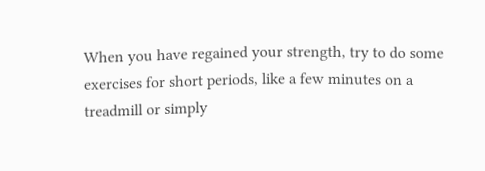When you have regained your strength, try to do some exercises for short periods, like a few minutes on a treadmill or simply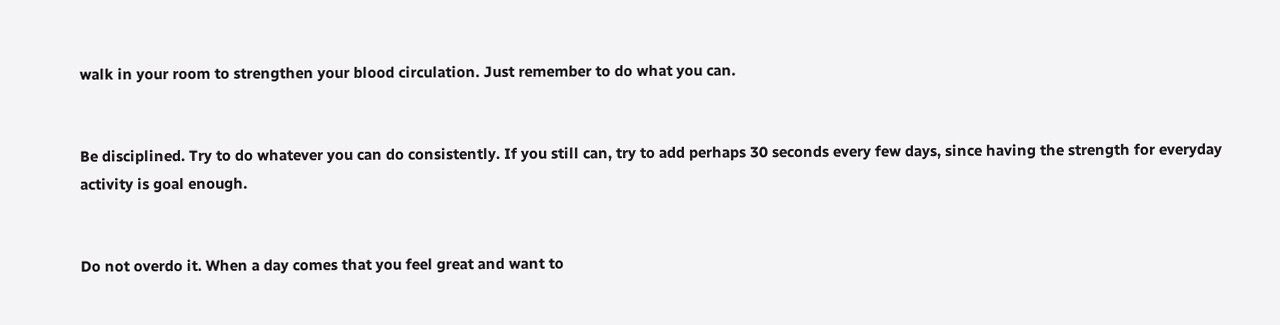walk in your room to strengthen your blood circulation. Just remember to do what you can.


Be disciplined. Try to do whatever you can do consistently. If you still can, try to add perhaps 30 seconds every few days, since having the strength for everyday activity is goal enough.


Do not overdo it. When a day comes that you feel great and want to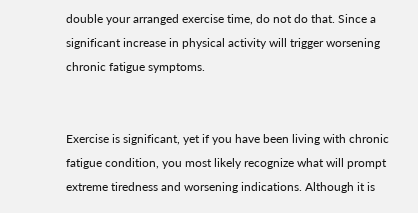double your arranged exercise time, do not do that. Since a significant increase in physical activity will trigger worsening chronic fatigue symptoms.


Exercise is significant, yet if you have been living with chronic fatigue condition, you most likely recognize what will prompt extreme tiredness and worsening indications. Although it is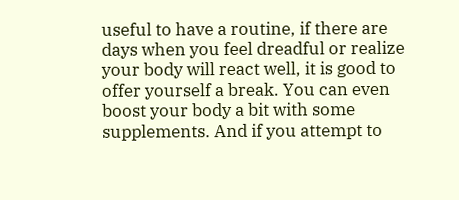useful to have a routine, if there are days when you feel dreadful or realize your body will react well, it is good to offer yourself a break. You can even boost your body a bit with some supplements. And if you attempt to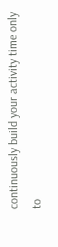continuously build your activity time only to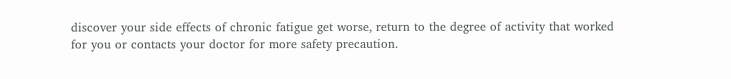discover your side effects of chronic fatigue get worse, return to the degree of activity that worked for you or contacts your doctor for more safety precaution.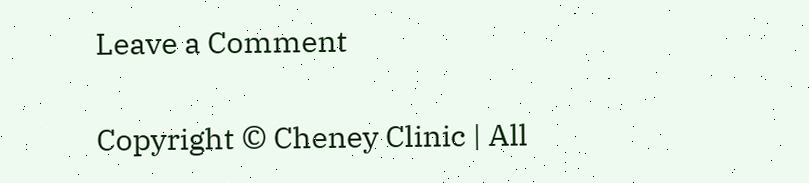Leave a Comment

Copyright © Cheney Clinic | All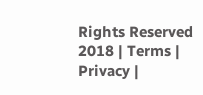Rights Reserved 2018 | Terms | Privacy |